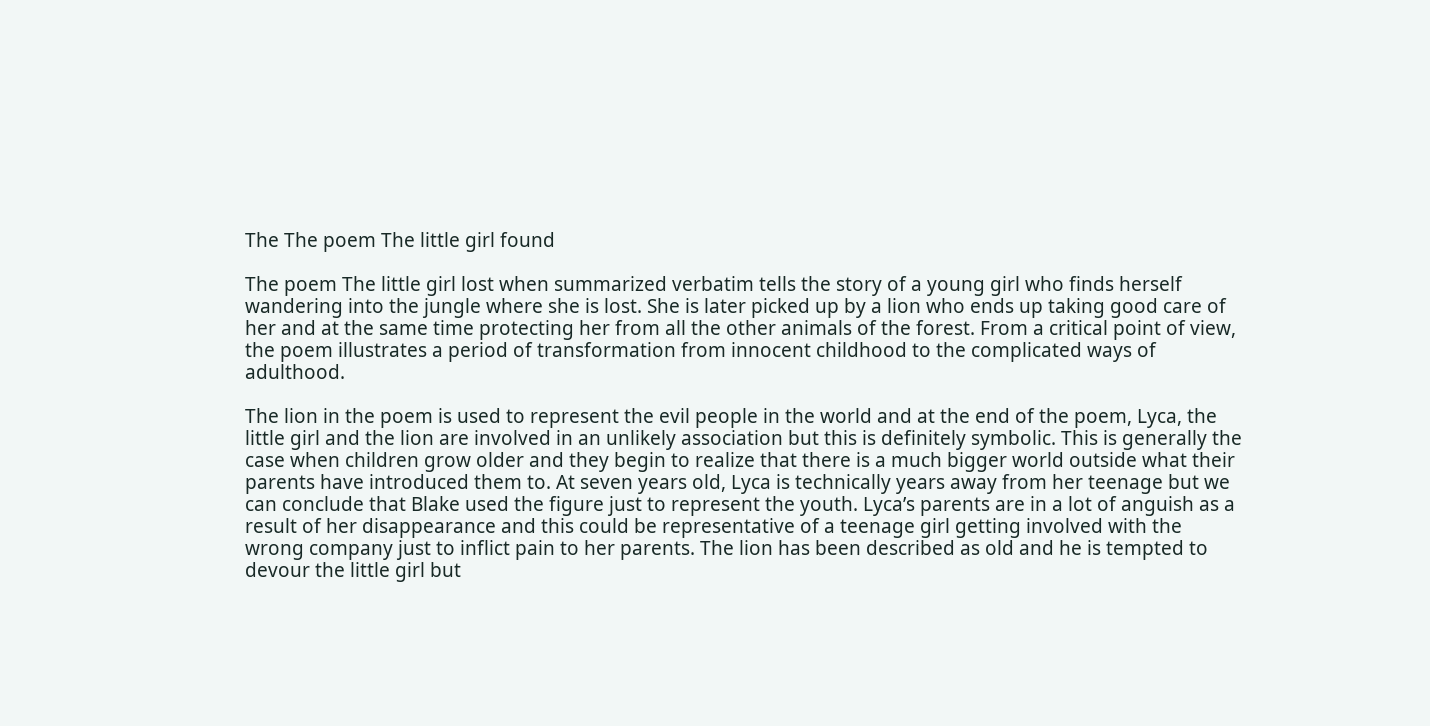The The poem The little girl found

The poem The little girl lost when summarized verbatim tells the story of a young girl who finds herself wandering into the jungle where she is lost. She is later picked up by a lion who ends up taking good care of her and at the same time protecting her from all the other animals of the forest. From a critical point of view, the poem illustrates a period of transformation from innocent childhood to the complicated ways of adulthood.

The lion in the poem is used to represent the evil people in the world and at the end of the poem, Lyca, the little girl and the lion are involved in an unlikely association but this is definitely symbolic. This is generally the case when children grow older and they begin to realize that there is a much bigger world outside what their parents have introduced them to. At seven years old, Lyca is technically years away from her teenage but we can conclude that Blake used the figure just to represent the youth. Lyca’s parents are in a lot of anguish as a result of her disappearance and this could be representative of a teenage girl getting involved with the wrong company just to inflict pain to her parents. The lion has been described as old and he is tempted to devour the little girl but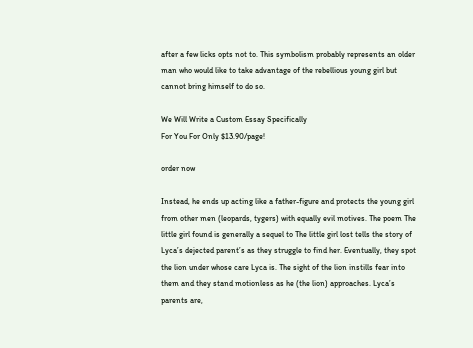after a few licks opts not to. This symbolism probably represents an older man who would like to take advantage of the rebellious young girl but cannot bring himself to do so.

We Will Write a Custom Essay Specifically
For You For Only $13.90/page!

order now

Instead, he ends up acting like a father-figure and protects the young girl from other men (leopards, tygers) with equally evil motives. The poem The little girl found is generally a sequel to The little girl lost tells the story of Lyca’s dejected parent’s as they struggle to find her. Eventually, they spot the lion under whose care Lyca is. The sight of the lion instills fear into them and they stand motionless as he (the lion) approaches. Lyca’s parents are,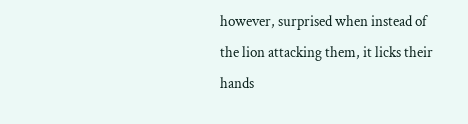however, surprised when instead of the lion attacking them, it licks their hands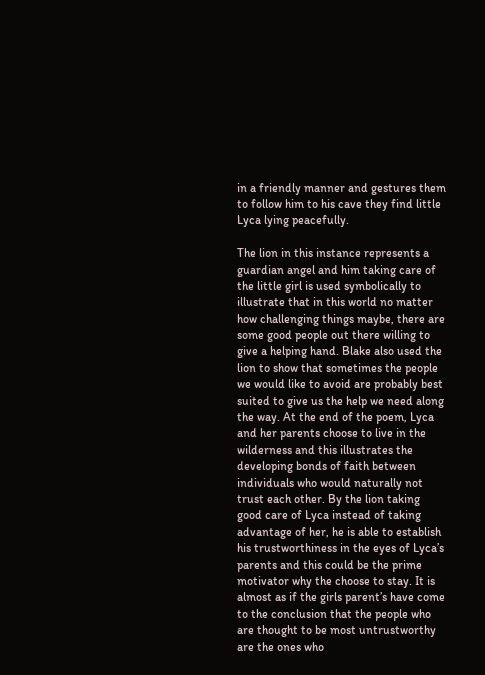in a friendly manner and gestures them to follow him to his cave they find little Lyca lying peacefully.

The lion in this instance represents a guardian angel and him taking care of the little girl is used symbolically to illustrate that in this world no matter how challenging things maybe, there are some good people out there willing to give a helping hand. Blake also used the lion to show that sometimes the people we would like to avoid are probably best suited to give us the help we need along the way. At the end of the poem, Lyca and her parents choose to live in the wilderness and this illustrates the developing bonds of faith between individuals who would naturally not trust each other. By the lion taking good care of Lyca instead of taking advantage of her, he is able to establish his trustworthiness in the eyes of Lyca’s parents and this could be the prime motivator why the choose to stay. It is almost as if the girls parent’s have come to the conclusion that the people who are thought to be most untrustworthy are the ones who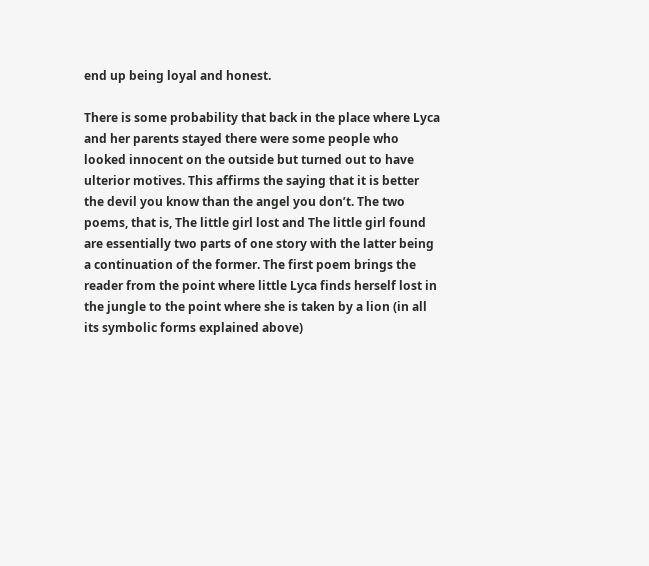end up being loyal and honest.

There is some probability that back in the place where Lyca and her parents stayed there were some people who looked innocent on the outside but turned out to have ulterior motives. This affirms the saying that it is better the devil you know than the angel you don’t. The two poems, that is, The little girl lost and The little girl found are essentially two parts of one story with the latter being a continuation of the former. The first poem brings the reader from the point where little Lyca finds herself lost in the jungle to the point where she is taken by a lion (in all its symbolic forms explained above)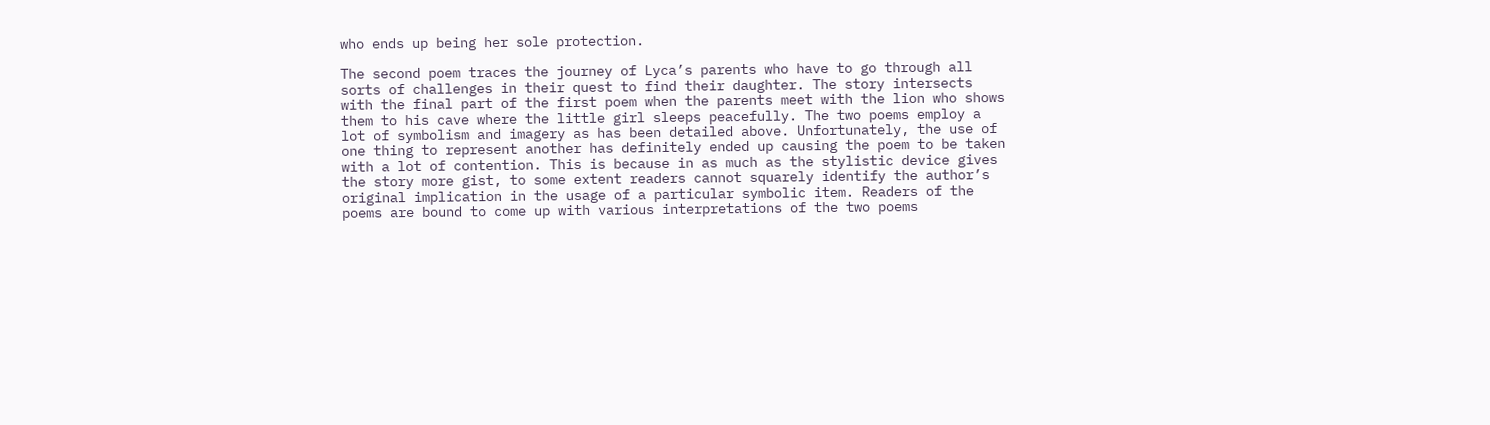who ends up being her sole protection.

The second poem traces the journey of Lyca’s parents who have to go through all sorts of challenges in their quest to find their daughter. The story intersects with the final part of the first poem when the parents meet with the lion who shows them to his cave where the little girl sleeps peacefully. The two poems employ a lot of symbolism and imagery as has been detailed above. Unfortunately, the use of one thing to represent another has definitely ended up causing the poem to be taken with a lot of contention. This is because in as much as the stylistic device gives the story more gist, to some extent readers cannot squarely identify the author’s original implication in the usage of a particular symbolic item. Readers of the poems are bound to come up with various interpretations of the two poems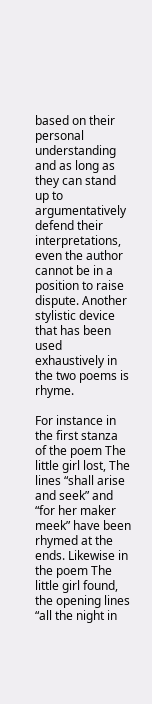based on their personal understanding and as long as they can stand up to argumentatively defend their interpretations, even the author cannot be in a position to raise dispute. Another stylistic device that has been used exhaustively in the two poems is rhyme.

For instance in the first stanza of the poem The little girl lost, The lines “shall arise and seek” and “for her maker meek” have been rhymed at the ends. Likewise in the poem The little girl found, the opening lines “all the night in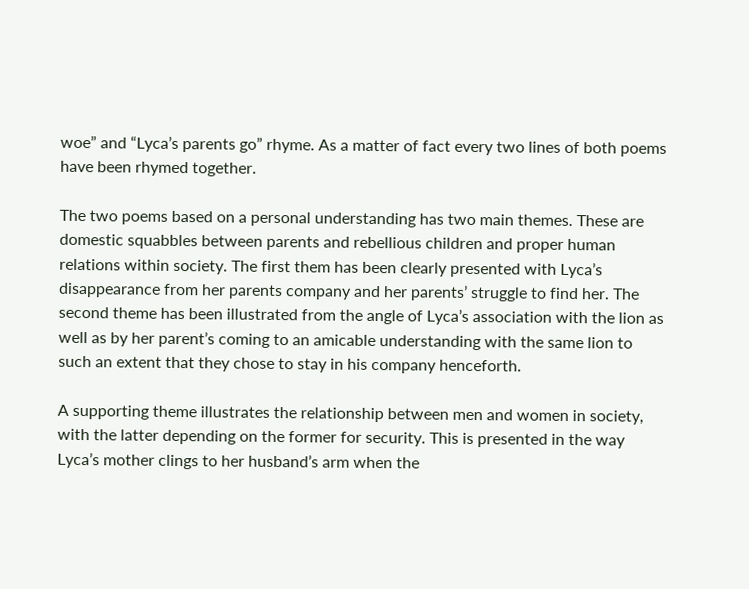woe” and “Lyca’s parents go” rhyme. As a matter of fact every two lines of both poems have been rhymed together.

The two poems based on a personal understanding has two main themes. These are domestic squabbles between parents and rebellious children and proper human relations within society. The first them has been clearly presented with Lyca’s disappearance from her parents company and her parents’ struggle to find her. The second theme has been illustrated from the angle of Lyca’s association with the lion as well as by her parent’s coming to an amicable understanding with the same lion to such an extent that they chose to stay in his company henceforth.

A supporting theme illustrates the relationship between men and women in society, with the latter depending on the former for security. This is presented in the way Lyca’s mother clings to her husband’s arm when the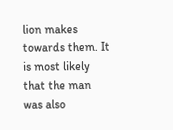lion makes towards them. It is most likely that the man was also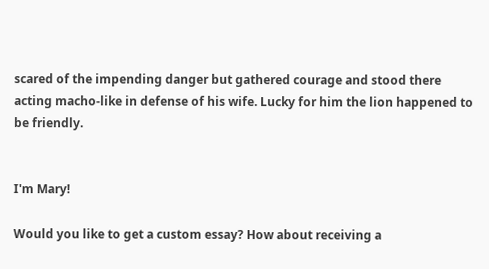scared of the impending danger but gathered courage and stood there acting macho-like in defense of his wife. Lucky for him the lion happened to be friendly.


I'm Mary!

Would you like to get a custom essay? How about receiving a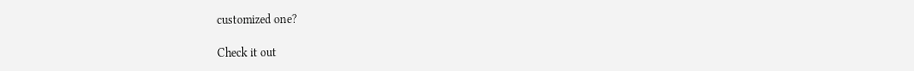customized one?

Check it out